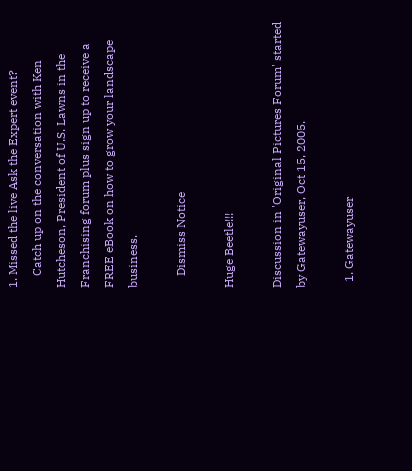1. Missed the live Ask the Expert event?
    Catch up on the conversation with Ken Hutcheson, President of U.S. Lawns in the Franchising forum plus sign up to receive a FREE eBook on how to grow your landscape business.

    Dismiss Notice

Huge Beetle!!!

Discussion in 'Original Pictures Forum' started by Gatewayuser, Oct 15, 2005.

  1. Gatewayuser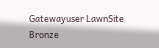Gatewayuser LawnSite Bronze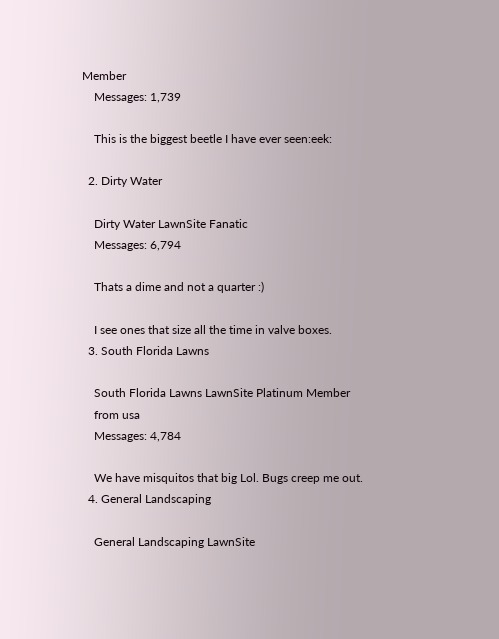Member
    Messages: 1,739

    This is the biggest beetle I have ever seen:eek:

  2. Dirty Water

    Dirty Water LawnSite Fanatic
    Messages: 6,794

    Thats a dime and not a quarter :)

    I see ones that size all the time in valve boxes.
  3. South Florida Lawns

    South Florida Lawns LawnSite Platinum Member
    from usa
    Messages: 4,784

    We have misquitos that big Lol. Bugs creep me out.
  4. General Landscaping

    General Landscaping LawnSite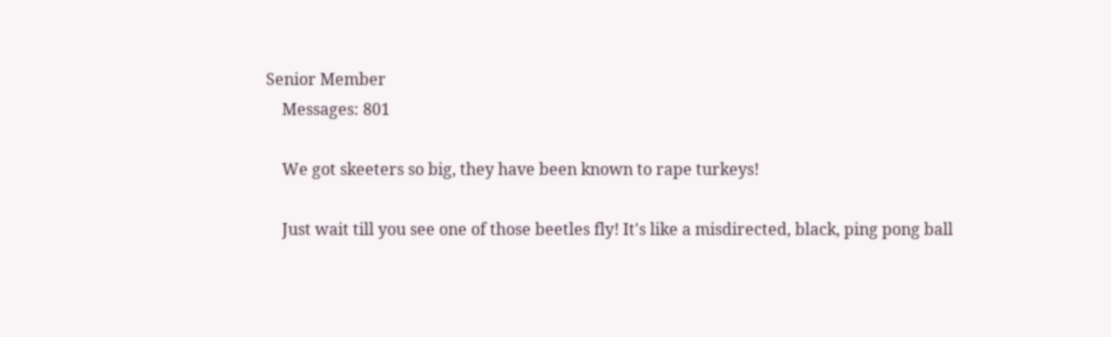Senior Member
    Messages: 801

    We got skeeters so big, they have been known to rape turkeys!

    Just wait till you see one of those beetles fly! It's like a misdirected, black, ping pong ball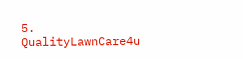5. QualityLawnCare4u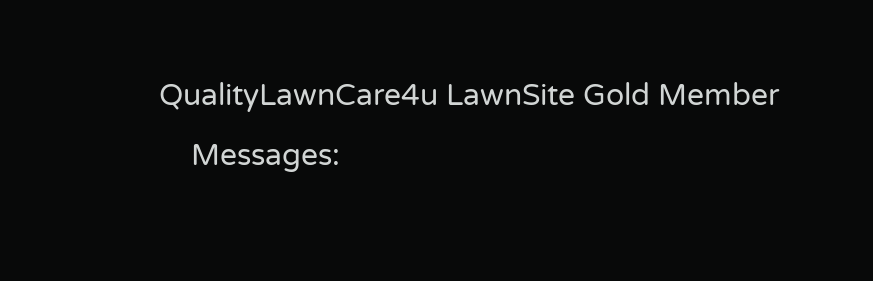QualityLawnCare4u LawnSite Gold Member
    Messages: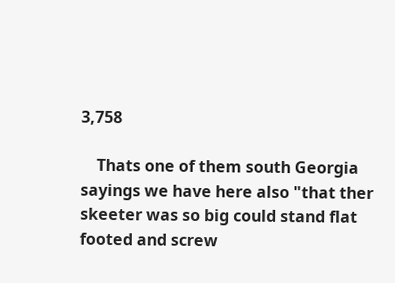3,758

    Thats one of them south Georgia sayings we have here also "that ther skeeter was so big could stand flat footed and screw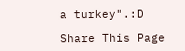a turkey".:D

Share This Page